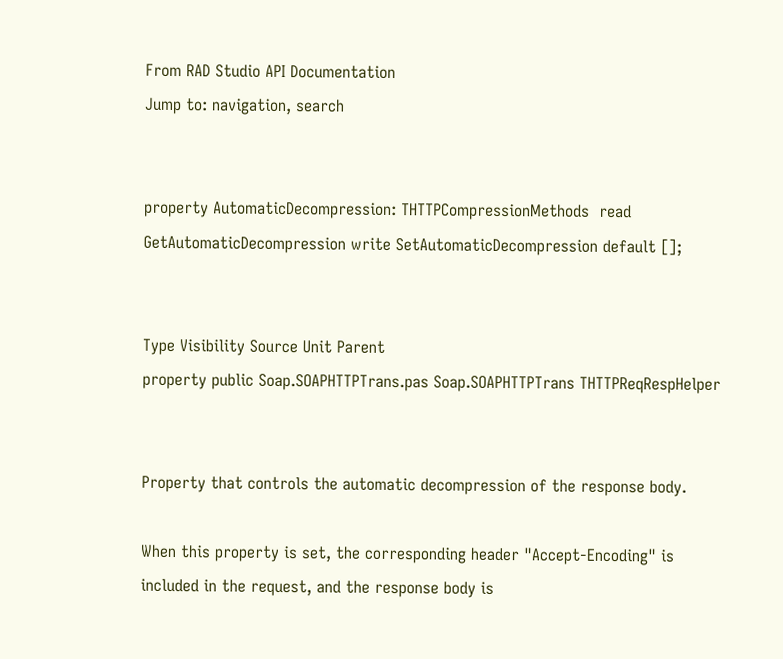From RAD Studio API Documentation
Jump to: navigation, search


property AutomaticDecompression: THTTPCompressionMethods  read GetAutomaticDecompression write SetAutomaticDecompression default [];


Type Visibility Source Unit Parent
property public Soap.SOAPHTTPTrans.pas Soap.SOAPHTTPTrans THTTPReqRespHelper


Property that controls the automatic decompression of the response body.

When this property is set, the corresponding header "Accept-Encoding" is included in the request, and the response body is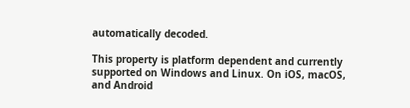automatically decoded.

This property is platform dependent and currently supported on Windows and Linux. On iOS, macOS, and Android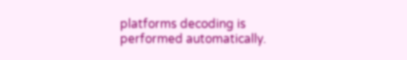platforms decoding is performed automatically.